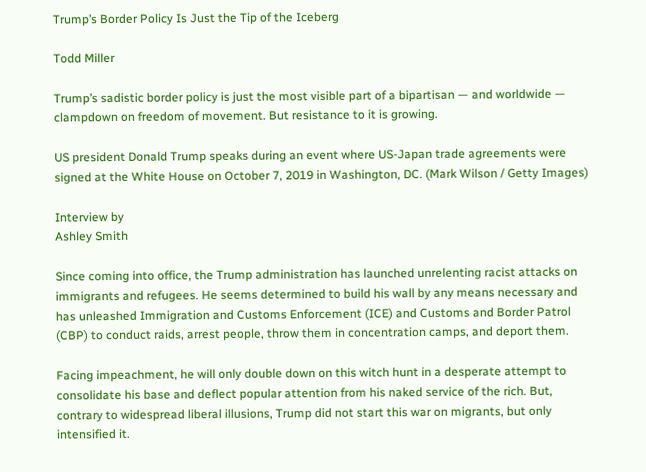Trump’s Border Policy Is Just the Tip of the Iceberg

Todd Miller

Trump’s sadistic border policy is just the most visible part of a bipartisan — and worldwide — clampdown on freedom of movement. But resistance to it is growing.

US president Donald Trump speaks during an event where US-Japan trade agreements were signed at the White House on October 7, 2019 in Washington, DC. (Mark Wilson / Getty Images)

Interview by
Ashley Smith

Since coming into office, the Trump administration has launched unrelenting racist attacks on immigrants and refugees. He seems determined to build his wall by any means necessary and has unleashed Immigration and Customs Enforcement (ICE) and Customs and Border Patrol (CBP) to conduct raids, arrest people, throw them in concentration camps, and deport them.

Facing impeachment, he will only double down on this witch hunt in a desperate attempt to consolidate his base and deflect popular attention from his naked service of the rich. But, contrary to widespread liberal illusions, Trump did not start this war on migrants, but only intensified it.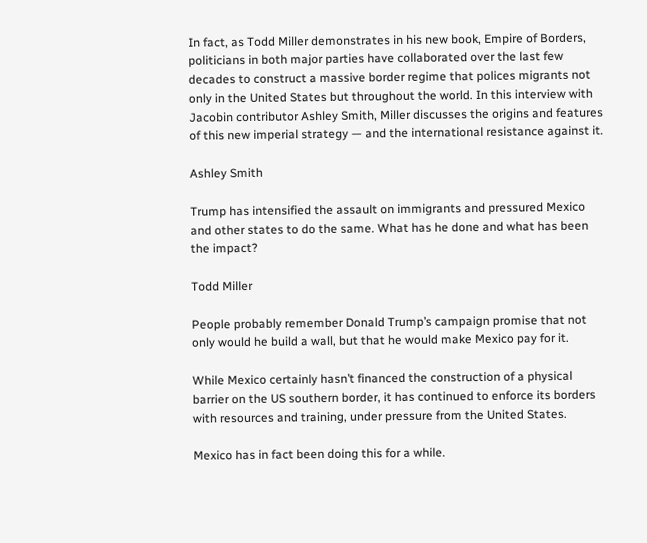In fact, as Todd Miller demonstrates in his new book, Empire of Borders, politicians in both major parties have collaborated over the last few decades to construct a massive border regime that polices migrants not only in the United States but throughout the world. In this interview with Jacobin contributor Ashley Smith, Miller discusses the origins and features of this new imperial strategy — and the international resistance against it.

Ashley Smith

Trump has intensified the assault on immigrants and pressured Mexico and other states to do the same. What has he done and what has been the impact?

Todd Miller

People probably remember Donald Trump’s campaign promise that not only would he build a wall, but that he would make Mexico pay for it.

While Mexico certainly hasn’t financed the construction of a physical barrier on the US southern border, it has continued to enforce its borders with resources and training, under pressure from the United States.

Mexico has in fact been doing this for a while.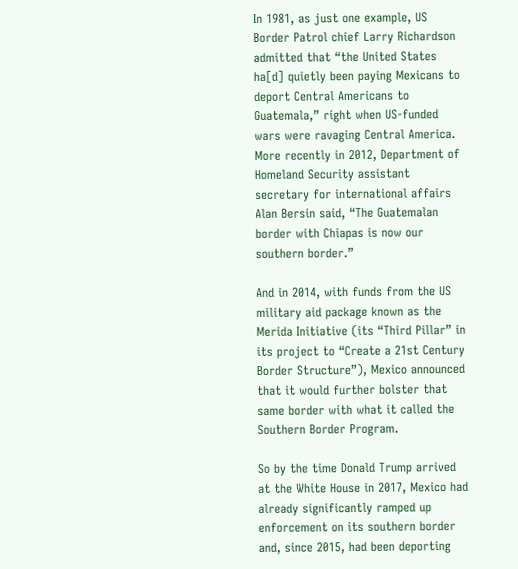In 1981, as just one example, US Border Patrol chief Larry Richardson admitted that “the United States ha[d] quietly been paying Mexicans to deport Central Americans to Guatemala,” right when US-funded wars were ravaging Central America. More recently in 2012, Department of Homeland Security assistant secretary for international affairs Alan Bersin said, “The Guatemalan border with Chiapas is now our southern border.”

And in 2014, with funds from the US military aid package known as the Merida Initiative (its “Third Pillar” in its project to “Create a 21st Century Border Structure”), Mexico announced that it would further bolster that same border with what it called the Southern Border Program.

So by the time Donald Trump arrived at the White House in 2017, Mexico had already significantly ramped up enforcement on its southern border and, since 2015, had been deporting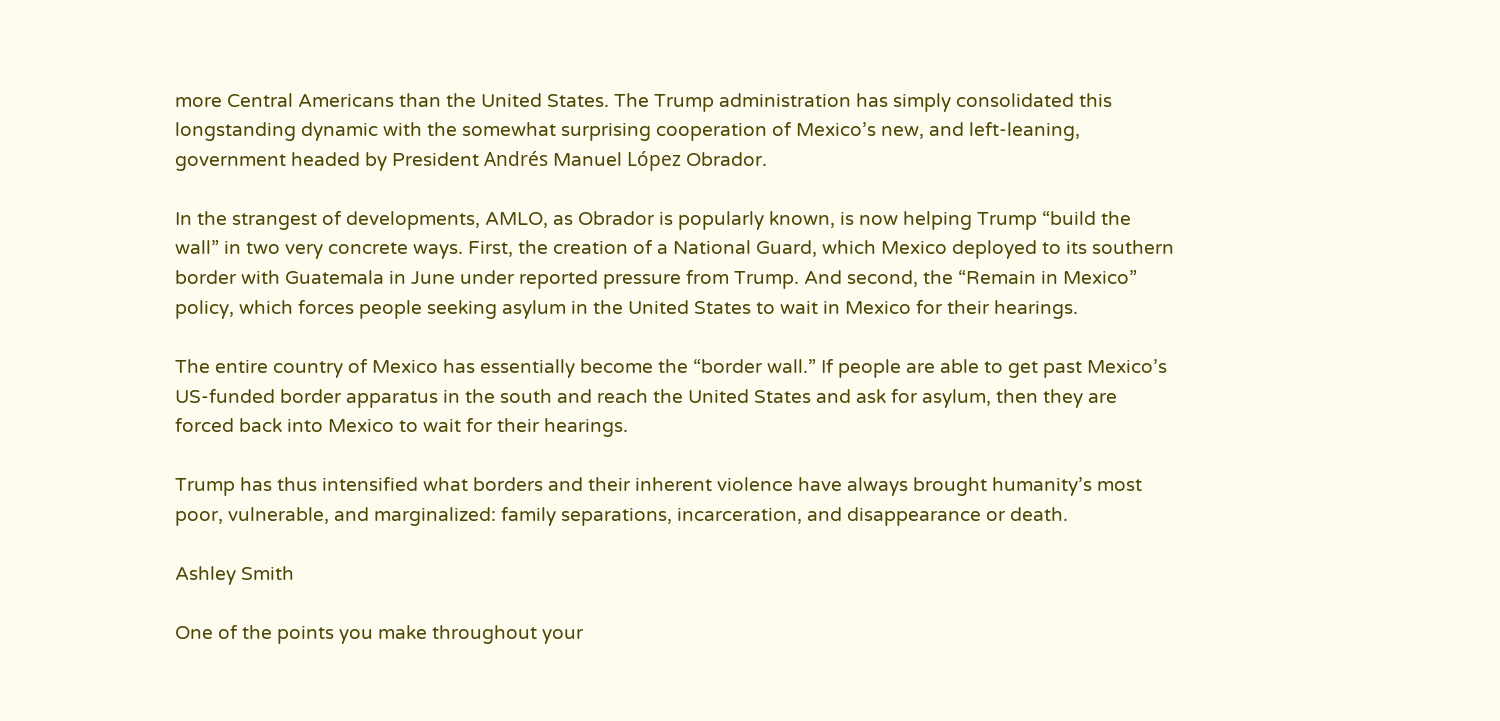more Central Americans than the United States. The Trump administration has simply consolidated this longstanding dynamic with the somewhat surprising cooperation of Mexico’s new, and left-leaning, government headed by President Andrés Manuel López Obrador.

In the strangest of developments, AMLO, as Obrador is popularly known, is now helping Trump “build the wall” in two very concrete ways. First, the creation of a National Guard, which Mexico deployed to its southern border with Guatemala in June under reported pressure from Trump. And second, the “Remain in Mexico” policy, which forces people seeking asylum in the United States to wait in Mexico for their hearings.

The entire country of Mexico has essentially become the “border wall.” If people are able to get past Mexico’s US-funded border apparatus in the south and reach the United States and ask for asylum, then they are forced back into Mexico to wait for their hearings.

Trump has thus intensified what borders and their inherent violence have always brought humanity’s most poor, vulnerable, and marginalized: family separations, incarceration, and disappearance or death.

Ashley Smith

One of the points you make throughout your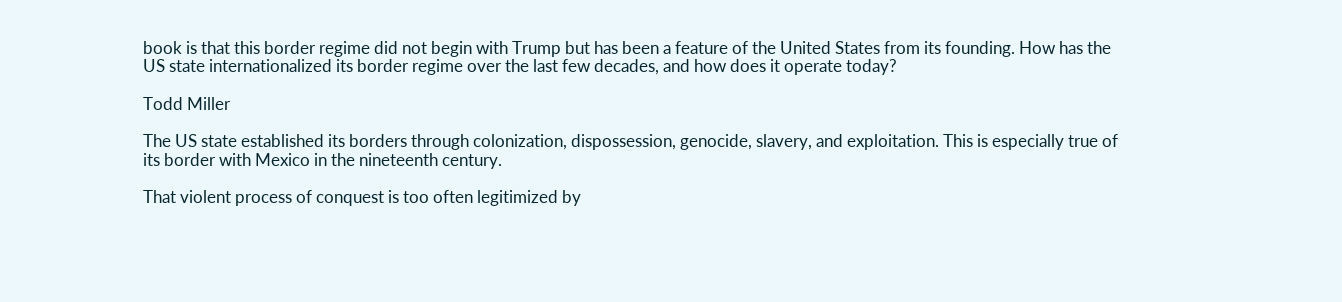book is that this border regime did not begin with Trump but has been a feature of the United States from its founding. How has the US state internationalized its border regime over the last few decades, and how does it operate today?

Todd Miller

The US state established its borders through colonization, dispossession, genocide, slavery, and exploitation. This is especially true of its border with Mexico in the nineteenth century.

That violent process of conquest is too often legitimized by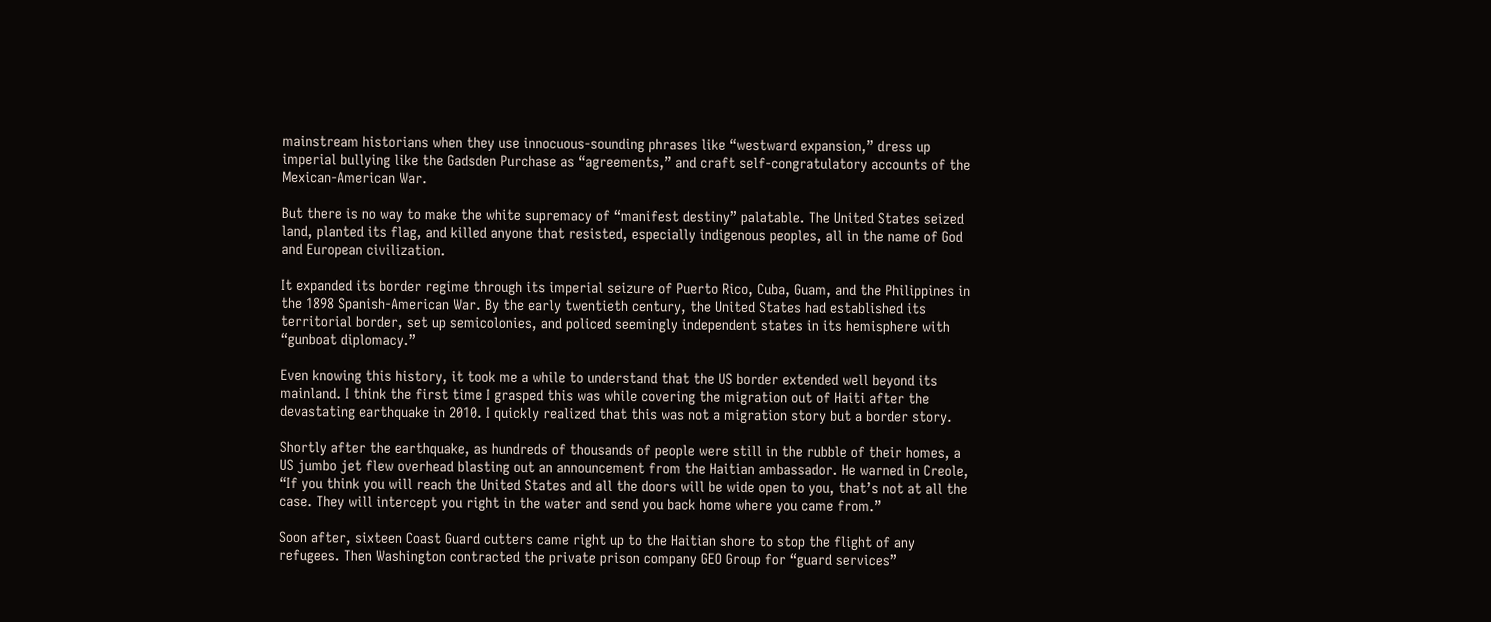mainstream historians when they use innocuous-sounding phrases like “westward expansion,” dress up imperial bullying like the Gadsden Purchase as “agreements,” and craft self-congratulatory accounts of the Mexican-American War.

But there is no way to make the white supremacy of “manifest destiny” palatable. The United States seized land, planted its flag, and killed anyone that resisted, especially indigenous peoples, all in the name of God and European civilization.

It expanded its border regime through its imperial seizure of Puerto Rico, Cuba, Guam, and the Philippines in the 1898 Spanish-American War. By the early twentieth century, the United States had established its territorial border, set up semicolonies, and policed seemingly independent states in its hemisphere with “gunboat diplomacy.”

Even knowing this history, it took me a while to understand that the US border extended well beyond its mainland. I think the first time I grasped this was while covering the migration out of Haiti after the devastating earthquake in 2010. I quickly realized that this was not a migration story but a border story.

Shortly after the earthquake, as hundreds of thousands of people were still in the rubble of their homes, a US jumbo jet flew overhead blasting out an announcement from the Haitian ambassador. He warned in Creole, “If you think you will reach the United States and all the doors will be wide open to you, that’s not at all the case. They will intercept you right in the water and send you back home where you came from.”

Soon after, sixteen Coast Guard cutters came right up to the Haitian shore to stop the flight of any refugees. Then Washington contracted the private prison company GEO Group for “guard services”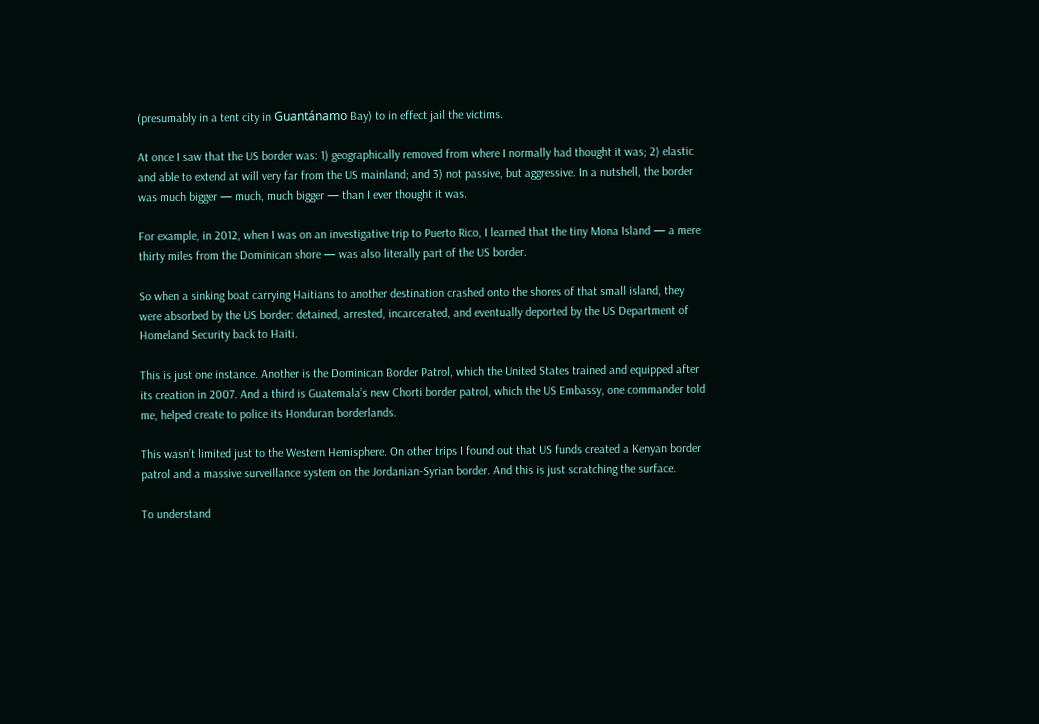(presumably in a tent city in Guantánamo Bay) to in effect jail the victims.

At once I saw that the US border was: 1) geographically removed from where I normally had thought it was; 2) elastic and able to extend at will very far from the US mainland; and 3) not passive, but aggressive. In a nutshell, the border was much bigger — much, much bigger — than I ever thought it was.

For example, in 2012, when I was on an investigative trip to Puerto Rico, I learned that the tiny Mona Island — a mere thirty miles from the Dominican shore — was also literally part of the US border.

So when a sinking boat carrying Haitians to another destination crashed onto the shores of that small island, they were absorbed by the US border: detained, arrested, incarcerated, and eventually deported by the US Department of Homeland Security back to Haiti.

This is just one instance. Another is the Dominican Border Patrol, which the United States trained and equipped after its creation in 2007. And a third is Guatemala’s new Chorti border patrol, which the US Embassy, one commander told me, helped create to police its Honduran borderlands.

This wasn’t limited just to the Western Hemisphere. On other trips I found out that US funds created a Kenyan border patrol and a massive surveillance system on the Jordanian-Syrian border. And this is just scratching the surface.

To understand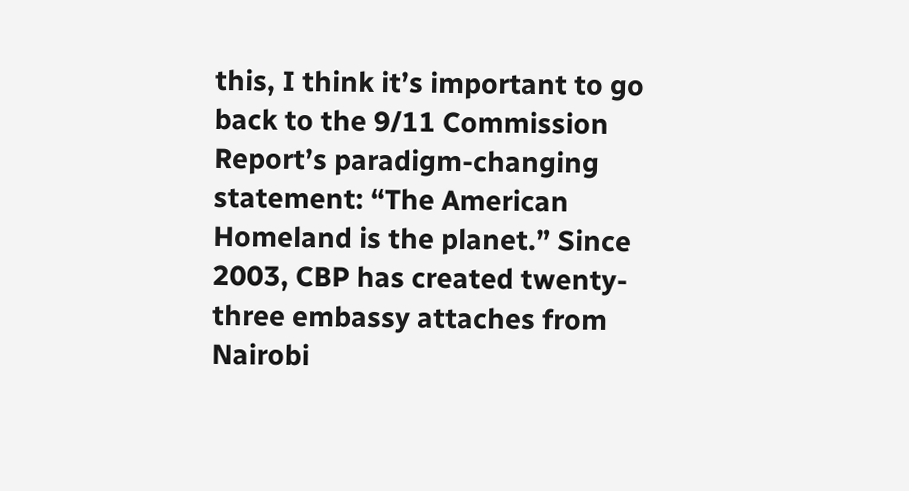this, I think it’s important to go back to the 9/11 Commission Report’s paradigm-changing statement: “The American Homeland is the planet.” Since 2003, CBP has created twenty-three embassy attaches from Nairobi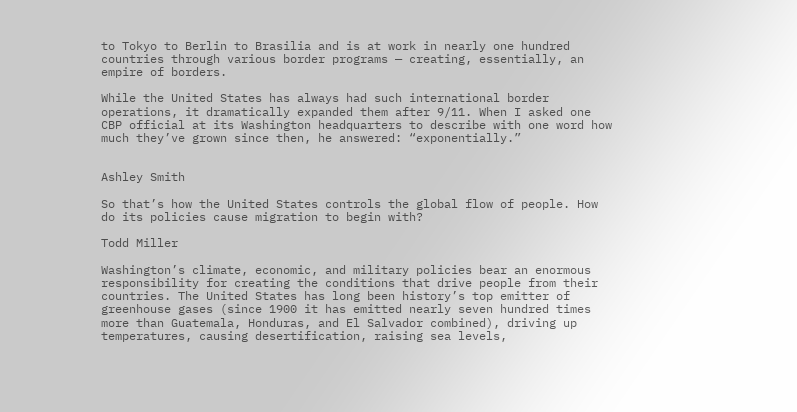to Tokyo to Berlin to Brasilia and is at work in nearly one hundred countries through various border programs — creating, essentially, an empire of borders.

While the United States has always had such international border operations, it dramatically expanded them after 9/11. When I asked one CBP official at its Washington headquarters to describe with one word how much they’ve grown since then, he answered: “exponentially.”


Ashley Smith

So that’s how the United States controls the global flow of people. How do its policies cause migration to begin with?

Todd Miller

Washington’s climate, economic, and military policies bear an enormous responsibility for creating the conditions that drive people from their countries. The United States has long been history’s top emitter of greenhouse gases (since 1900 it has emitted nearly seven hundred times more than Guatemala, Honduras, and El Salvador combined), driving up temperatures, causing desertification, raising sea levels,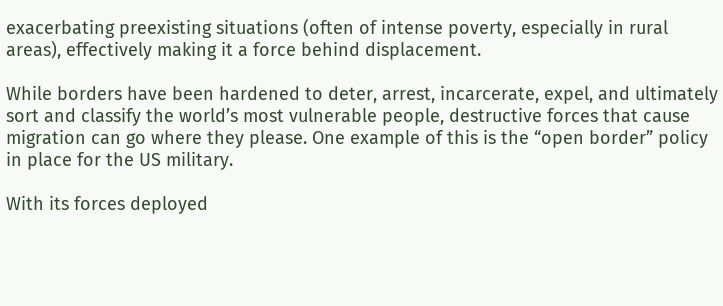exacerbating preexisting situations (often of intense poverty, especially in rural areas), effectively making it a force behind displacement.

While borders have been hardened to deter, arrest, incarcerate, expel, and ultimately sort and classify the world’s most vulnerable people, destructive forces that cause migration can go where they please. One example of this is the “open border” policy in place for the US military.

With its forces deployed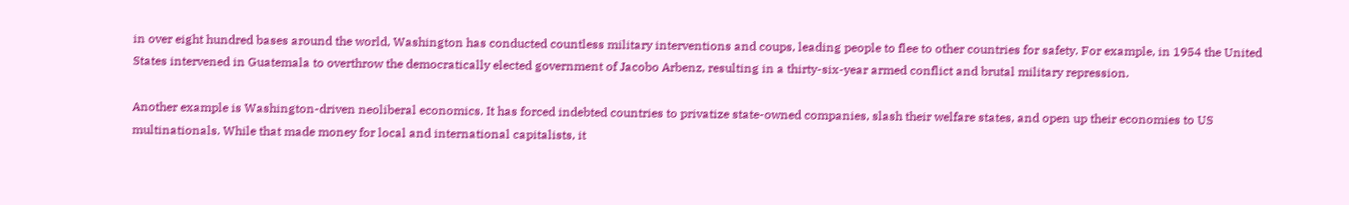in over eight hundred bases around the world, Washington has conducted countless military interventions and coups, leading people to flee to other countries for safety. For example, in 1954 the United States intervened in Guatemala to overthrow the democratically elected government of Jacobo Arbenz, resulting in a thirty-six-year armed conflict and brutal military repression.

Another example is Washington-driven neoliberal economics. It has forced indebted countries to privatize state-owned companies, slash their welfare states, and open up their economies to US multinationals. While that made money for local and international capitalists, it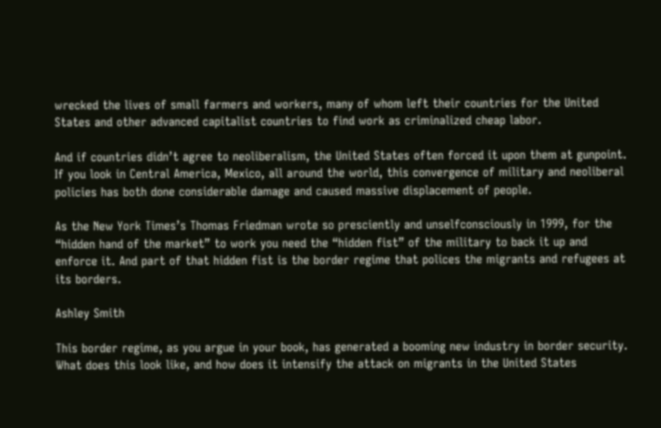wrecked the lives of small farmers and workers, many of whom left their countries for the United States and other advanced capitalist countries to find work as criminalized cheap labor.

And if countries didn’t agree to neoliberalism, the United States often forced it upon them at gunpoint. If you look in Central America, Mexico, all around the world, this convergence of military and neoliberal policies has both done considerable damage and caused massive displacement of people.

As the New York Times’s Thomas Friedman wrote so presciently and unselfconsciously in 1999, for the “hidden hand of the market” to work you need the “hidden fist” of the military to back it up and enforce it. And part of that hidden fist is the border regime that polices the migrants and refugees at its borders.

Ashley Smith

This border regime, as you argue in your book, has generated a booming new industry in border security. What does this look like, and how does it intensify the attack on migrants in the United States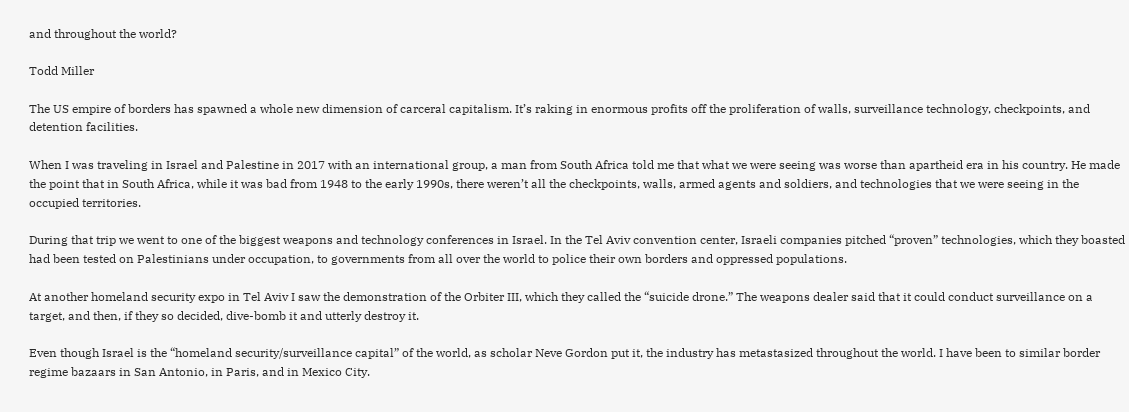and throughout the world?

Todd Miller

The US empire of borders has spawned a whole new dimension of carceral capitalism. It’s raking in enormous profits off the proliferation of walls, surveillance technology, checkpoints, and detention facilities.

When I was traveling in Israel and Palestine in 2017 with an international group, a man from South Africa told me that what we were seeing was worse than apartheid era in his country. He made the point that in South Africa, while it was bad from 1948 to the early 1990s, there weren’t all the checkpoints, walls, armed agents and soldiers, and technologies that we were seeing in the occupied territories.

During that trip we went to one of the biggest weapons and technology conferences in Israel. In the Tel Aviv convention center, Israeli companies pitched “proven” technologies, which they boasted had been tested on Palestinians under occupation, to governments from all over the world to police their own borders and oppressed populations.

At another homeland security expo in Tel Aviv I saw the demonstration of the Orbiter III, which they called the “suicide drone.” The weapons dealer said that it could conduct surveillance on a target, and then, if they so decided, dive-bomb it and utterly destroy it.

Even though Israel is the “homeland security/surveillance capital” of the world, as scholar Neve Gordon put it, the industry has metastasized throughout the world. I have been to similar border regime bazaars in San Antonio, in Paris, and in Mexico City.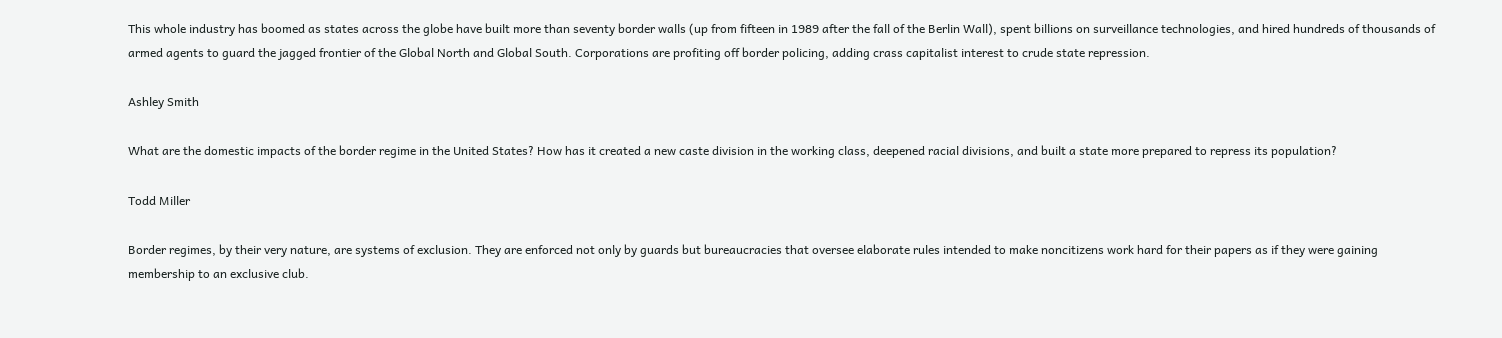This whole industry has boomed as states across the globe have built more than seventy border walls (up from fifteen in 1989 after the fall of the Berlin Wall), spent billions on surveillance technologies, and hired hundreds of thousands of armed agents to guard the jagged frontier of the Global North and Global South. Corporations are profiting off border policing, adding crass capitalist interest to crude state repression.

Ashley Smith

What are the domestic impacts of the border regime in the United States? How has it created a new caste division in the working class, deepened racial divisions, and built a state more prepared to repress its population?

Todd Miller

Border regimes, by their very nature, are systems of exclusion. They are enforced not only by guards but bureaucracies that oversee elaborate rules intended to make noncitizens work hard for their papers as if they were gaining membership to an exclusive club.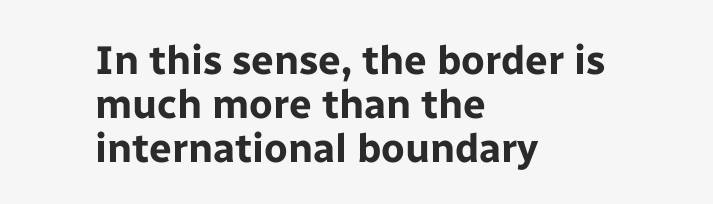In this sense, the border is much more than the international boundary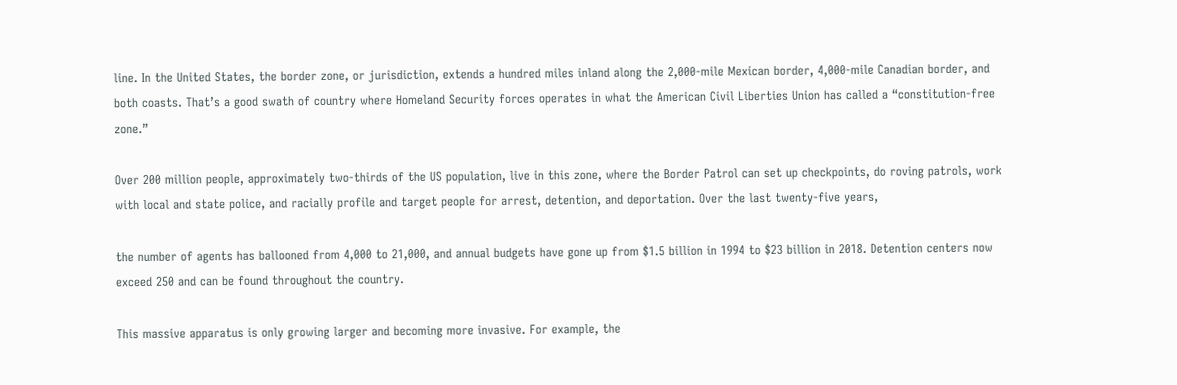line. In the United States, the border zone, or jurisdiction, extends a hundred miles inland along the 2,000-mile Mexican border, 4,000-mile Canadian border, and both coasts. That’s a good swath of country where Homeland Security forces operates in what the American Civil Liberties Union has called a “constitution-free zone.”

Over 200 million people, approximately two-thirds of the US population, live in this zone, where the Border Patrol can set up checkpoints, do roving patrols, work with local and state police, and racially profile and target people for arrest, detention, and deportation. Over the last twenty-five years,

the number of agents has ballooned from 4,000 to 21,000, and annual budgets have gone up from $1.5 billion in 1994 to $23 billion in 2018. Detention centers now exceed 250 and can be found throughout the country.

This massive apparatus is only growing larger and becoming more invasive. For example, the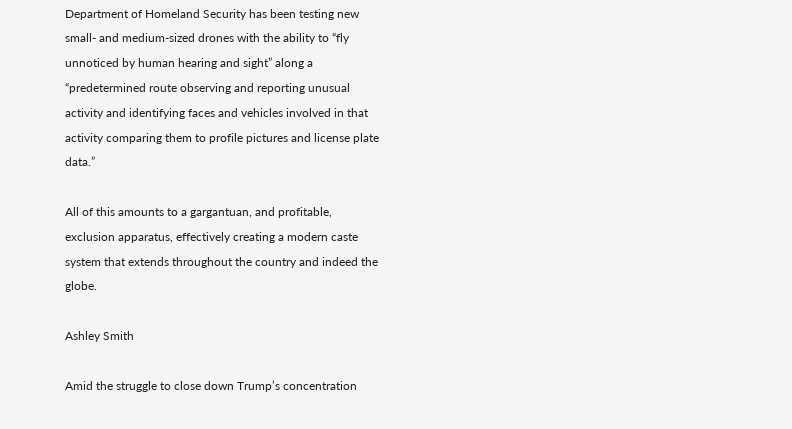Department of Homeland Security has been testing new small- and medium-sized drones with the ability to “fly unnoticed by human hearing and sight” along a “predetermined route observing and reporting unusual activity and identifying faces and vehicles involved in that activity comparing them to profile pictures and license plate data.”

All of this amounts to a gargantuan, and profitable, exclusion apparatus, effectively creating a modern caste system that extends throughout the country and indeed the globe.

Ashley Smith

Amid the struggle to close down Trump’s concentration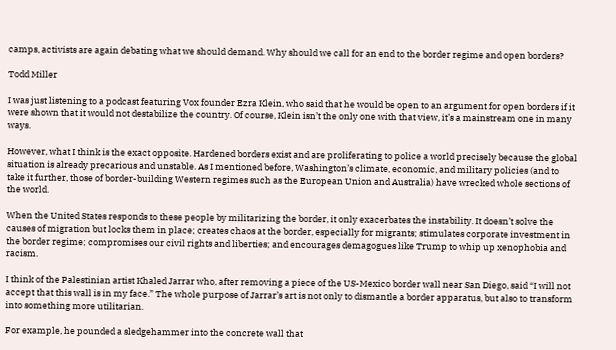camps, activists are again debating what we should demand. Why should we call for an end to the border regime and open borders?

Todd Miller

I was just listening to a podcast featuring Vox founder Ezra Klein, who said that he would be open to an argument for open borders if it were shown that it would not destabilize the country. Of course, Klein isn’t the only one with that view, it’s a mainstream one in many ways.

However, what I think is the exact opposite. Hardened borders exist and are proliferating to police a world precisely because the global situation is already precarious and unstable. As I mentioned before, Washington’s climate, economic, and military policies (and to take it further, those of border-building Western regimes such as the European Union and Australia) have wrecked whole sections of the world.

When the United States responds to these people by militarizing the border, it only exacerbates the instability. It doesn’t solve the causes of migration but locks them in place; creates chaos at the border, especially for migrants; stimulates corporate investment in the border regime; compromises our civil rights and liberties; and encourages demagogues like Trump to whip up xenophobia and racism.

I think of the Palestinian artist Khaled Jarrar who, after removing a piece of the US-Mexico border wall near San Diego, said “I will not accept that this wall is in my face.” The whole purpose of Jarrar’s art is not only to dismantle a border apparatus, but also to transform into something more utilitarian.

For example, he pounded a sledgehammer into the concrete wall that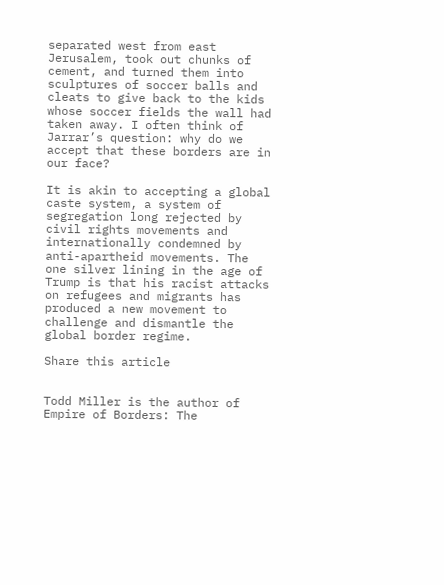separated west from east Jerusalem, took out chunks of cement, and turned them into sculptures of soccer balls and cleats to give back to the kids whose soccer fields the wall had taken away. I often think of Jarrar’s question: why do we accept that these borders are in our face?

It is akin to accepting a global caste system, a system of segregation long rejected by civil rights movements and internationally condemned by anti-apartheid movements. The one silver lining in the age of Trump is that his racist attacks on refugees and migrants has produced a new movement to challenge and dismantle the global border regime.

Share this article


Todd Miller is the author of Empire of Borders: The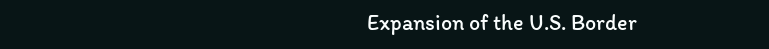Expansion of the U.S. Border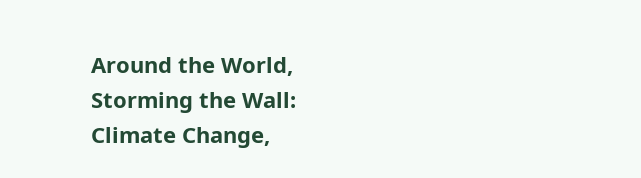Around the World, Storming the Wall: Climate Change,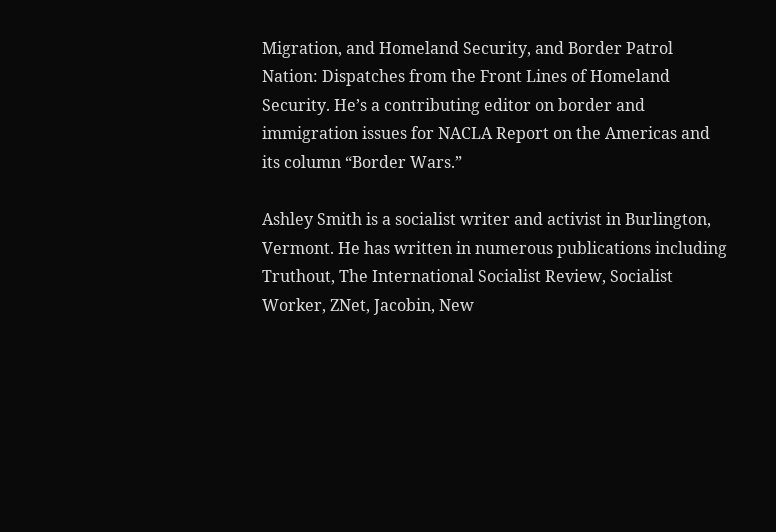Migration, and Homeland Security, and Border Patrol Nation: Dispatches from the Front Lines of Homeland Security. He’s a contributing editor on border and immigration issues for NACLA Report on the Americas and its column “Border Wars.”

Ashley Smith is a socialist writer and activist in Burlington, Vermont. He has written in numerous publications including Truthout, The International Socialist Review, Socialist Worker, ZNet, Jacobin, New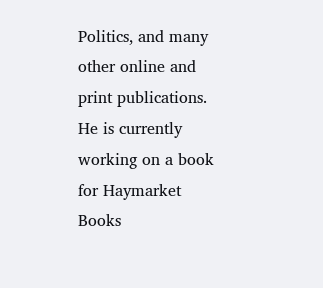Politics, and many other online and print publications. He is currently working on a book for Haymarket Books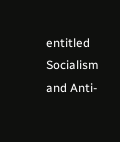entitled Socialism and Anti-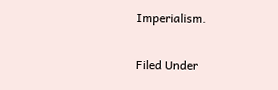Imperialism.

Filed Under